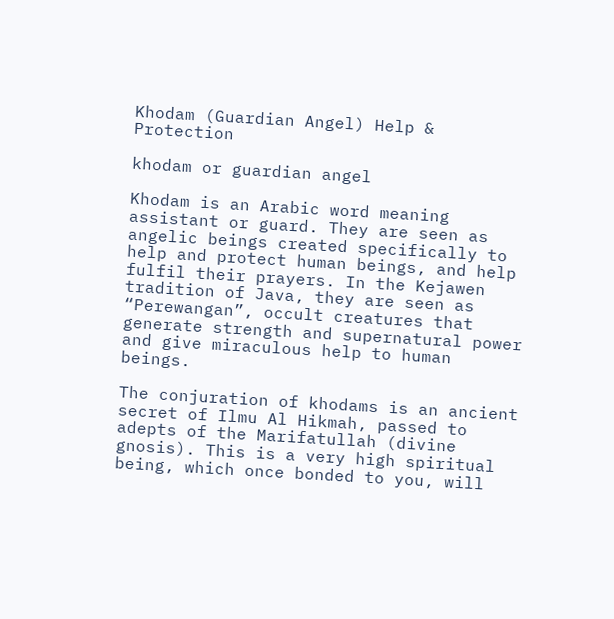Khodam (Guardian Angel) Help & Protection

khodam or guardian angel

Khodam is an Arabic word meaning assistant or guard. They are seen as angelic beings created specifically to help and protect human beings, and help fulfil their prayers. In the Kejawen tradition of Java, they are seen as “Perewangan”, occult creatures that generate strength and supernatural power and give miraculous help to human beings.

The conjuration of khodams is an ancient secret of Ilmu Al Hikmah, passed to adepts of the Marifatullah (divine gnosis). This is a very high spiritual being, which once bonded to you, will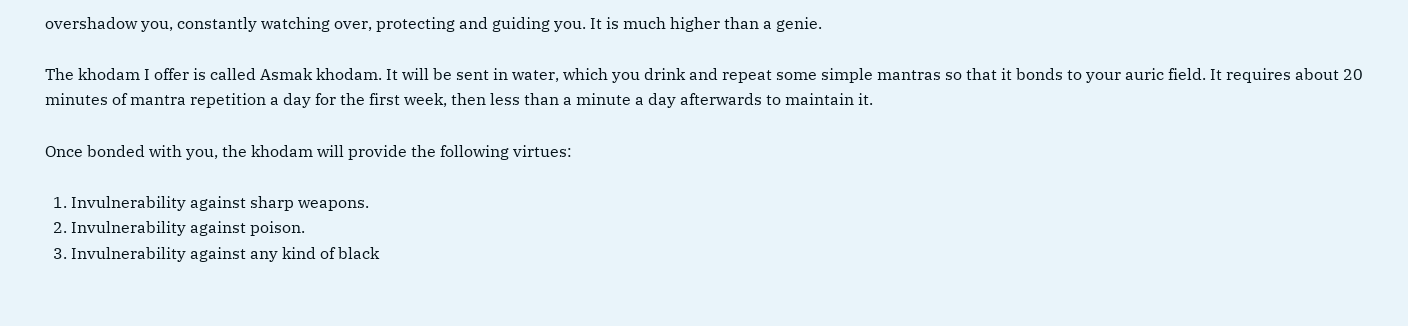overshadow you, constantly watching over, protecting and guiding you. It is much higher than a genie.

The khodam I offer is called Asmak khodam. It will be sent in water, which you drink and repeat some simple mantras so that it bonds to your auric field. It requires about 20 minutes of mantra repetition a day for the first week, then less than a minute a day afterwards to maintain it.

Once bonded with you, the khodam will provide the following virtues:

  1. Invulnerability against sharp weapons.
  2. Invulnerability against poison.
  3. Invulnerability against any kind of black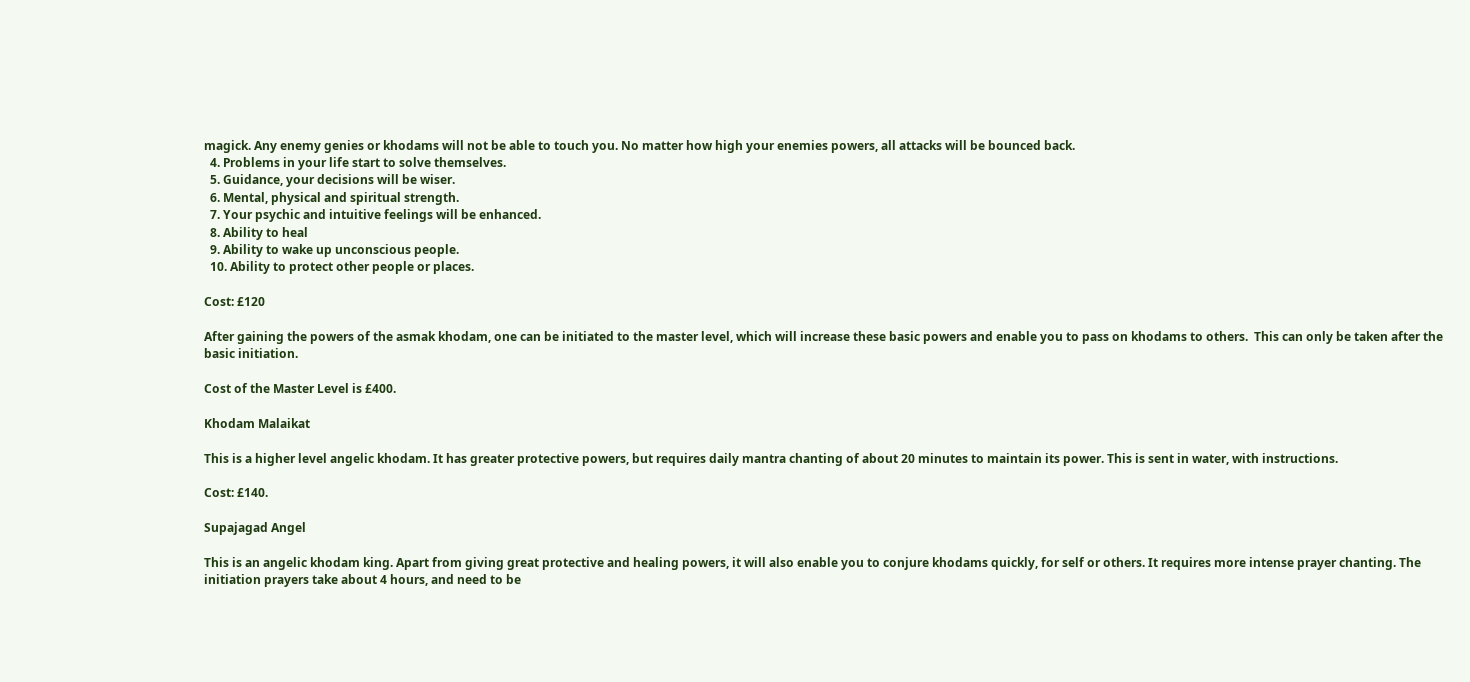magick. Any enemy genies or khodams will not be able to touch you. No matter how high your enemies powers, all attacks will be bounced back.
  4. Problems in your life start to solve themselves.
  5. Guidance, your decisions will be wiser.
  6. Mental, physical and spiritual strength.
  7. Your psychic and intuitive feelings will be enhanced.
  8. Ability to heal
  9. Ability to wake up unconscious people.
  10. Ability to protect other people or places.

Cost: £120

After gaining the powers of the asmak khodam, one can be initiated to the master level, which will increase these basic powers and enable you to pass on khodams to others.  This can only be taken after the basic initiation.

Cost of the Master Level is £400.

Khodam Malaikat

This is a higher level angelic khodam. It has greater protective powers, but requires daily mantra chanting of about 20 minutes to maintain its power. This is sent in water, with instructions.

Cost: £140.

Supajagad Angel

This is an angelic khodam king. Apart from giving great protective and healing powers, it will also enable you to conjure khodams quickly, for self or others. It requires more intense prayer chanting. The initiation prayers take about 4 hours, and need to be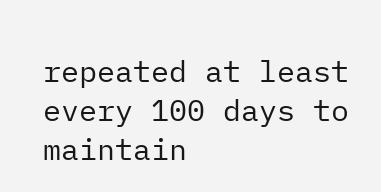repeated at least every 100 days to maintain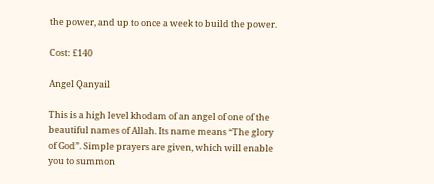the power, and up to once a week to build the power.

Cost: £140

Angel Qanyail

This is a high level khodam of an angel of one of the beautiful names of Allah. Its name means “The glory of God”. Simple prayers are given, which will enable you to summon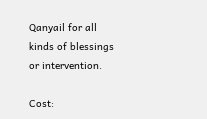Qanyail for all kinds of blessings or intervention.

Cost: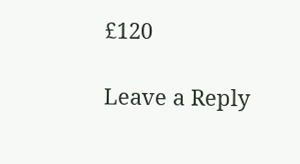£120

Leave a Reply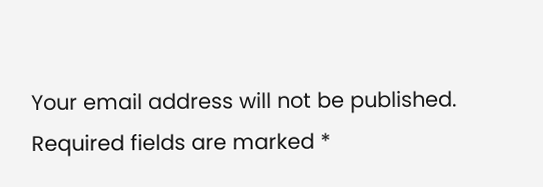Your email address will not be published. Required fields are marked *